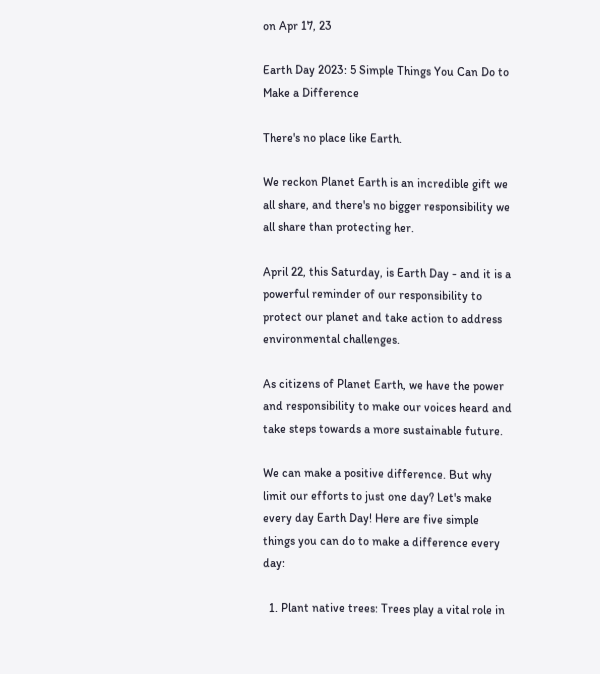on Apr 17, 23

Earth Day 2023: 5 Simple Things You Can Do to Make a Difference

There's no place like Earth.

We reckon Planet Earth is an incredible gift we all share, and there's no bigger responsibility we all share than protecting her.

April 22, this Saturday, is Earth Day - and it is a powerful reminder of our responsibility to protect our planet and take action to address environmental challenges.

As citizens of Planet Earth, we have the power and responsibility to make our voices heard and take steps towards a more sustainable future.

We can make a positive difference. But why limit our efforts to just one day? Let's make every day Earth Day! Here are five simple things you can do to make a difference every day:

  1. Plant native trees: Trees play a vital role in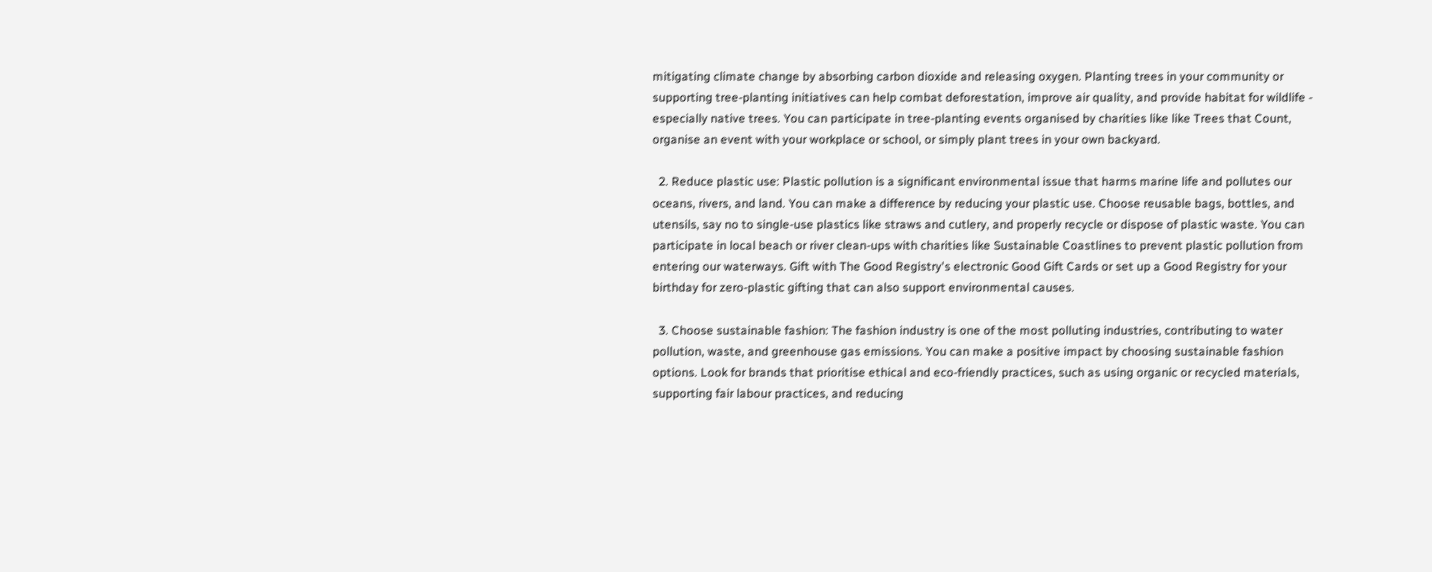mitigating climate change by absorbing carbon dioxide and releasing oxygen. Planting trees in your community or supporting tree-planting initiatives can help combat deforestation, improve air quality, and provide habitat for wildlife - especially native trees. You can participate in tree-planting events organised by charities like like Trees that Count, organise an event with your workplace or school, or simply plant trees in your own backyard.

  2. Reduce plastic use: Plastic pollution is a significant environmental issue that harms marine life and pollutes our oceans, rivers, and land. You can make a difference by reducing your plastic use. Choose reusable bags, bottles, and utensils, say no to single-use plastics like straws and cutlery, and properly recycle or dispose of plastic waste. You can participate in local beach or river clean-ups with charities like Sustainable Coastlines to prevent plastic pollution from entering our waterways. Gift with The Good Registry's electronic Good Gift Cards or set up a Good Registry for your birthday for zero-plastic gifting that can also support environmental causes.

  3. Choose sustainable fashion: The fashion industry is one of the most polluting industries, contributing to water pollution, waste, and greenhouse gas emissions. You can make a positive impact by choosing sustainable fashion options. Look for brands that prioritise ethical and eco-friendly practices, such as using organic or recycled materials, supporting fair labour practices, and reducing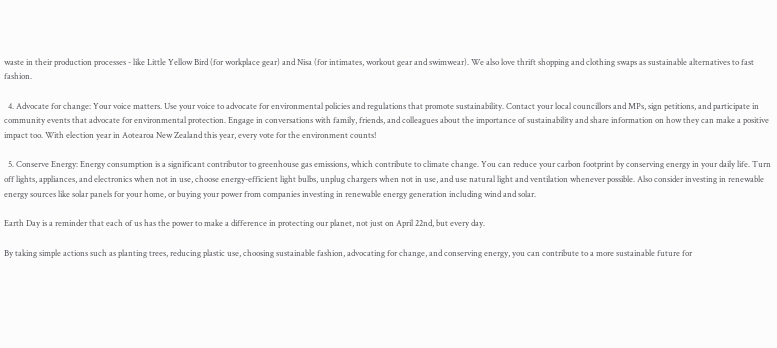waste in their production processes - like Little Yellow Bird (for workplace gear) and Nisa (for intimates, workout gear and swimwear). We also love thrift shopping and clothing swaps as sustainable alternatives to fast fashion.

  4. Advocate for change: Your voice matters. Use your voice to advocate for environmental policies and regulations that promote sustainability. Contact your local councillors and MPs, sign petitions, and participate in community events that advocate for environmental protection. Engage in conversations with family, friends, and colleagues about the importance of sustainability and share information on how they can make a positive impact too. With election year in Aotearoa New Zealand this year, every vote for the environment counts!

  5. Conserve Energy: Energy consumption is a significant contributor to greenhouse gas emissions, which contribute to climate change. You can reduce your carbon footprint by conserving energy in your daily life. Turn off lights, appliances, and electronics when not in use, choose energy-efficient light bulbs, unplug chargers when not in use, and use natural light and ventilation whenever possible. Also consider investing in renewable energy sources like solar panels for your home, or buying your power from companies investing in renewable energy generation including wind and solar.

Earth Day is a reminder that each of us has the power to make a difference in protecting our planet, not just on April 22nd, but every day.

By taking simple actions such as planting trees, reducing plastic use, choosing sustainable fashion, advocating for change, and conserving energy, you can contribute to a more sustainable future for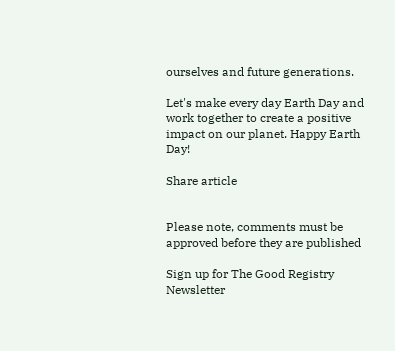ourselves and future generations.

Let's make every day Earth Day and work together to create a positive impact on our planet. Happy Earth Day!

Share article


Please note, comments must be approved before they are published

Sign up for The Good Registry Newsletter